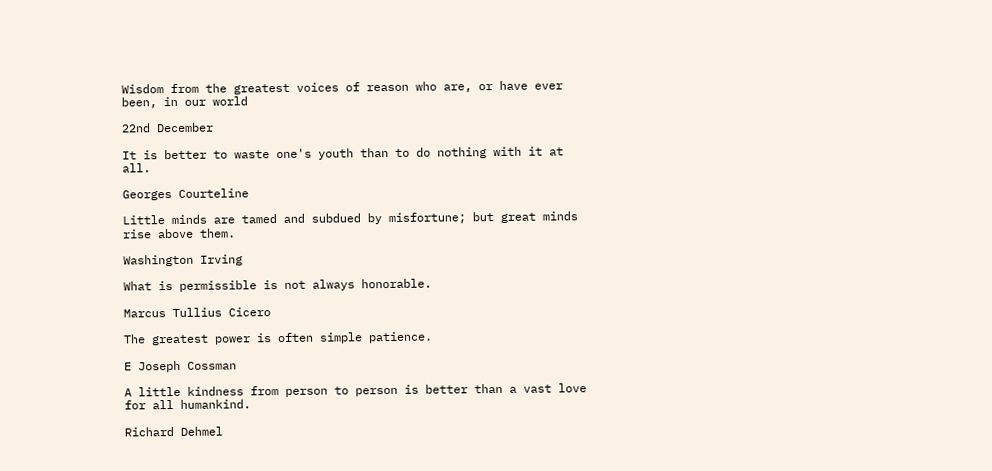Wisdom from the greatest voices of reason who are, or have ever been, in our world

22nd December

It is better to waste one's youth than to do nothing with it at all.

Georges Courteline

Little minds are tamed and subdued by misfortune; but great minds rise above them.

Washington Irving

What is permissible is not always honorable.

Marcus Tullius Cicero

The greatest power is often simple patience.

E Joseph Cossman

A little kindness from person to person is better than a vast love for all humankind.

Richard Dehmel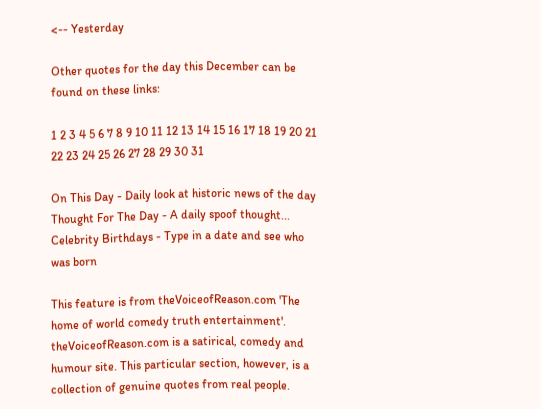<-- Yesterday

Other quotes for the day this December can be found on these links:

1 2 3 4 5 6 7 8 9 10 11 12 13 14 15 16 17 18 19 20 21 22 23 24 25 26 27 28 29 30 31

On This Day - Daily look at historic news of the day
Thought For The Day - A daily spoof thought...
Celebrity Birthdays - Type in a date and see who was born

This feature is from theVoiceofReason.com 'The home of world comedy truth entertainment'. theVoiceofReason.com is a satirical, comedy and humour site. This particular section, however, is a collection of genuine quotes from real people.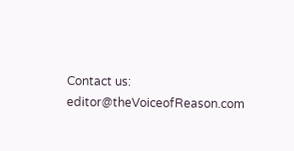Contact us: editor@theVoiceofReason.com